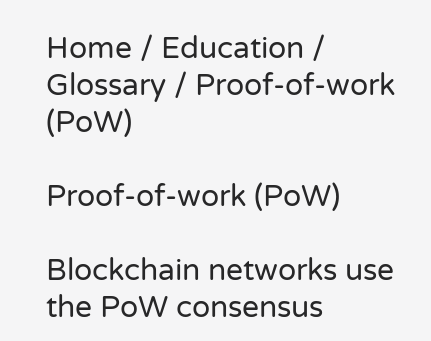Home / Education / Glossary / Proof-of-work (PoW)

Proof-of-work (PoW)

Blockchain networks use the PoW consensus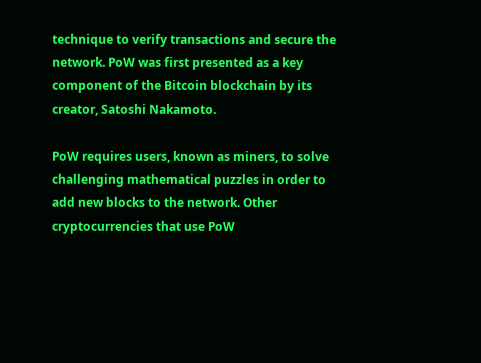technique to verify transactions and secure the network. PoW was first presented as a key component of the Bitcoin blockchain by its creator, Satoshi Nakamoto.

PoW requires users, known as miners, to solve challenging mathematical puzzles in order to add new blocks to the network. Other cryptocurrencies that use PoW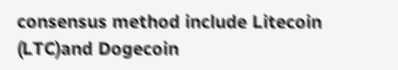consensus method include Litecoin (LTC)and Dogecoin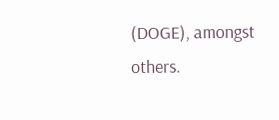(DOGE), amongst others.